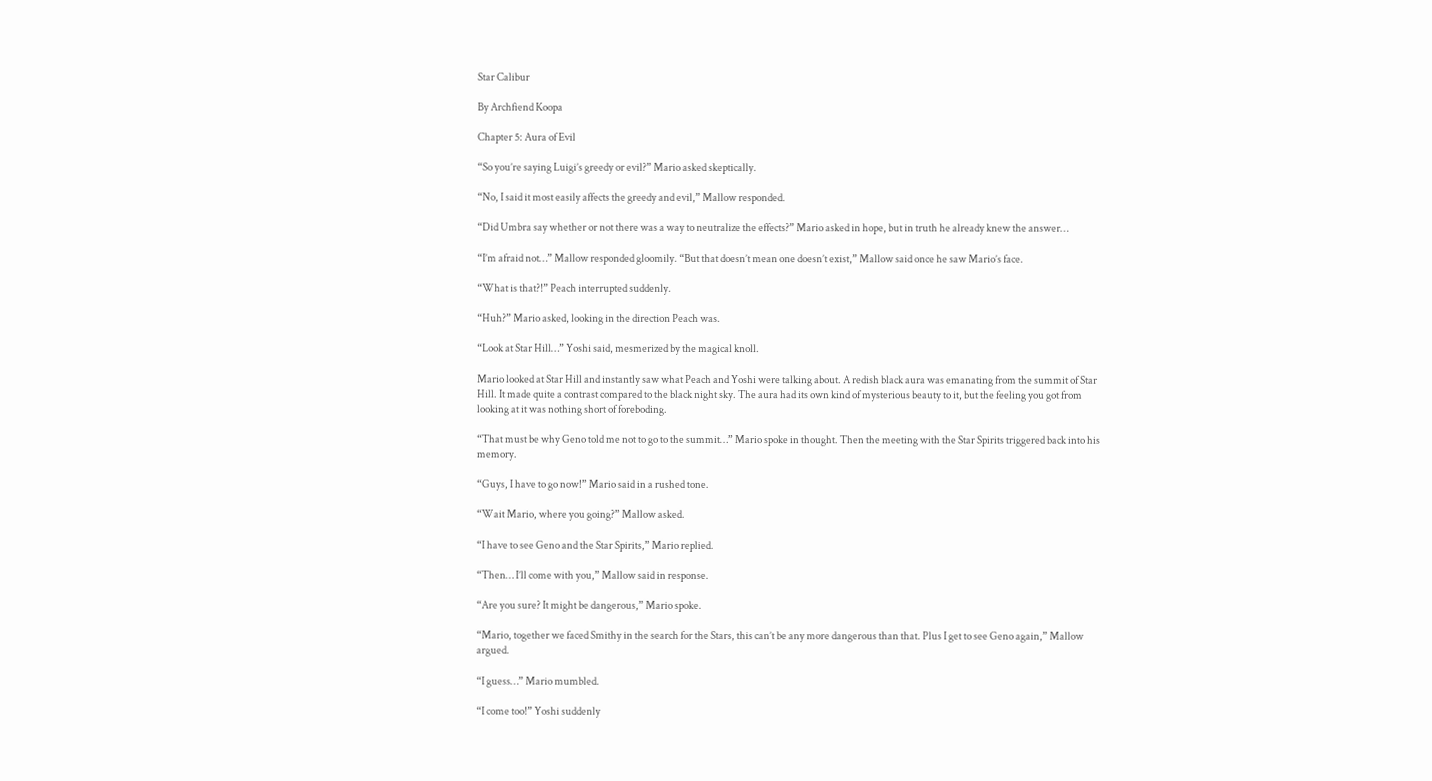Star Calibur

By Archfiend Koopa

Chapter 5: Aura of Evil

“So you’re saying Luigi’s greedy or evil?” Mario asked skeptically.

“No, I said it most easily affects the greedy and evil,” Mallow responded.

“Did Umbra say whether or not there was a way to neutralize the effects?” Mario asked in hope, but in truth he already knew the answer…

“I’m afraid not…” Mallow responded gloomily. “But that doesn’t mean one doesn’t exist,” Mallow said once he saw Mario’s face.

“What is that?!” Peach interrupted suddenly.

“Huh?” Mario asked, looking in the direction Peach was.

“Look at Star Hill…” Yoshi said, mesmerized by the magical knoll.

Mario looked at Star Hill and instantly saw what Peach and Yoshi were talking about. A redish black aura was emanating from the summit of Star Hill. It made quite a contrast compared to the black night sky. The aura had its own kind of mysterious beauty to it, but the feeling you got from looking at it was nothing short of foreboding.

“That must be why Geno told me not to go to the summit…” Mario spoke in thought. Then the meeting with the Star Spirits triggered back into his memory.

“Guys, I have to go now!” Mario said in a rushed tone.

“Wait Mario, where you going?” Mallow asked.

“I have to see Geno and the Star Spirits,” Mario replied.

“Then… I’ll come with you,” Mallow said in response.

“Are you sure? It might be dangerous,” Mario spoke.

“Mario, together we faced Smithy in the search for the Stars, this can’t be any more dangerous than that. Plus I get to see Geno again,” Mallow argued.

“I guess…” Mario mumbled.

“I come too!” Yoshi suddenly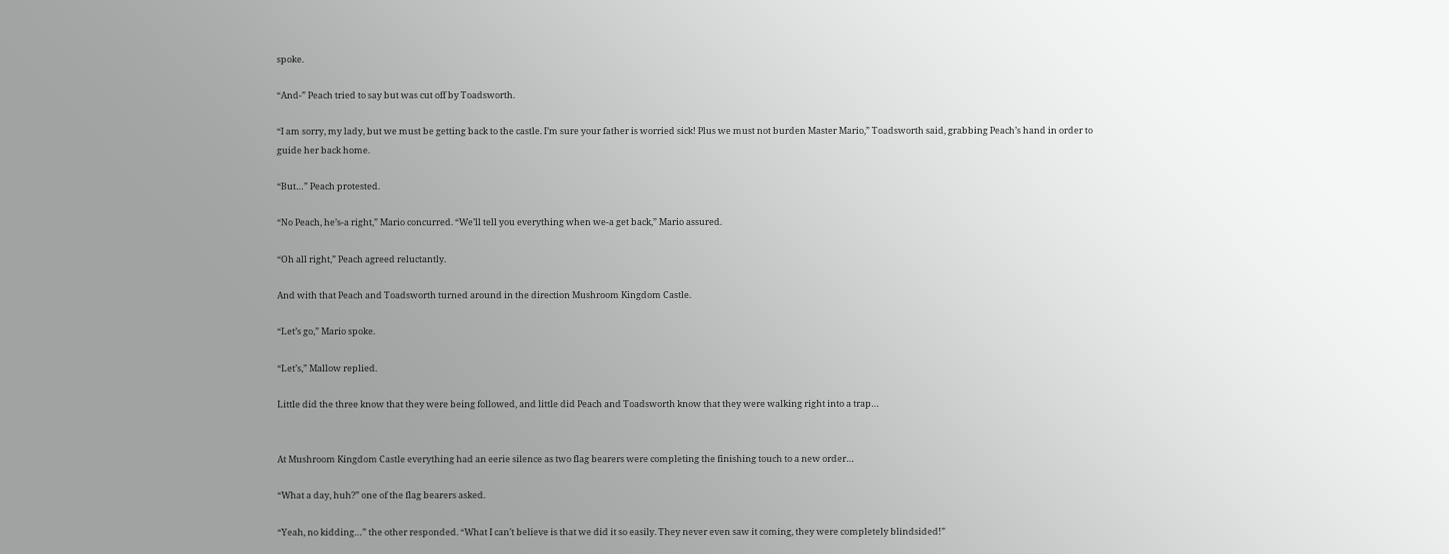spoke.

“And-” Peach tried to say but was cut off by Toadsworth.

“I am sorry, my lady, but we must be getting back to the castle. I’m sure your father is worried sick! Plus we must not burden Master Mario,” Toadsworth said, grabbing Peach’s hand in order to guide her back home.

“But…” Peach protested.

“No Peach, he’s-a right,” Mario concurred. “We’ll tell you everything when we-a get back,” Mario assured.

“Oh all right,” Peach agreed reluctantly.

And with that Peach and Toadsworth turned around in the direction Mushroom Kingdom Castle.

“Let’s go,” Mario spoke.

“Let’s,” Mallow replied.

Little did the three know that they were being followed, and little did Peach and Toadsworth know that they were walking right into a trap…


At Mushroom Kingdom Castle everything had an eerie silence as two flag bearers were completing the finishing touch to a new order…

“What a day, huh?” one of the flag bearers asked.

“Yeah, no kidding…” the other responded. “What I can’t believe is that we did it so easily. They never even saw it coming, they were completely blindsided!”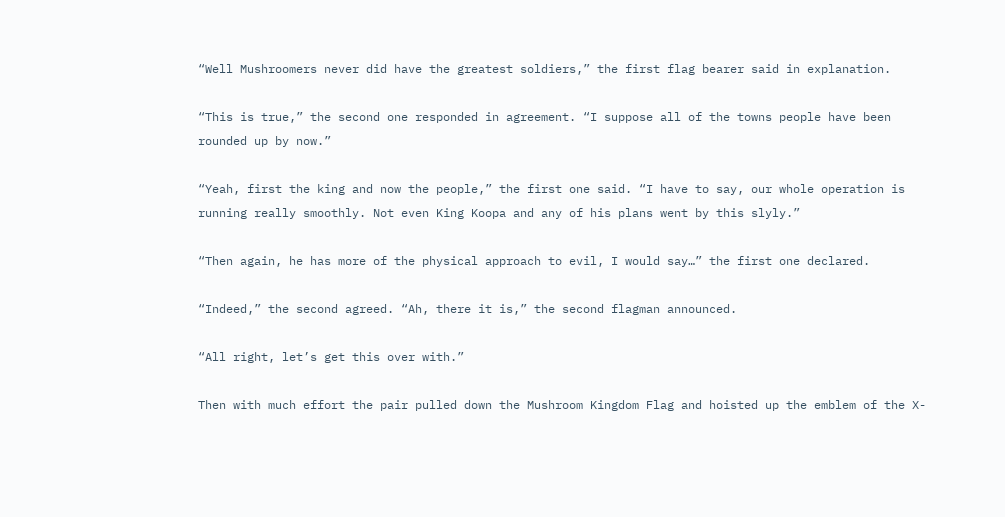“Well Mushroomers never did have the greatest soldiers,” the first flag bearer said in explanation.

“This is true,” the second one responded in agreement. “I suppose all of the towns people have been rounded up by now.”

“Yeah, first the king and now the people,” the first one said. “I have to say, our whole operation is running really smoothly. Not even King Koopa and any of his plans went by this slyly.”

“Then again, he has more of the physical approach to evil, I would say…” the first one declared.

“Indeed,” the second agreed. “Ah, there it is,” the second flagman announced.

“All right, let’s get this over with.”

Then with much effort the pair pulled down the Mushroom Kingdom Flag and hoisted up the emblem of the X-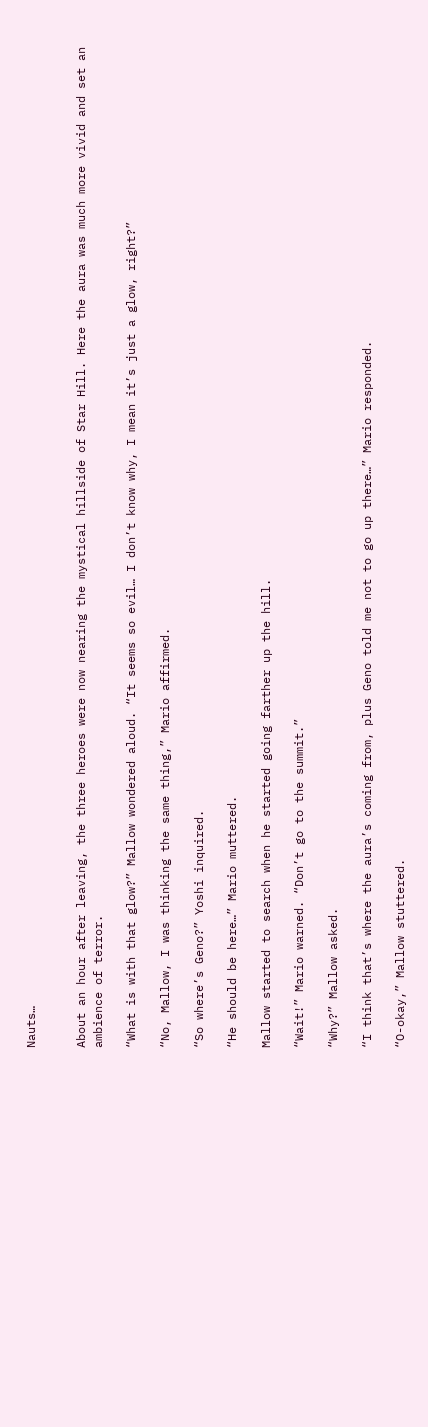Nauts…


About an hour after leaving, the three heroes were now nearing the mystical hillside of Star Hill. Here the aura was much more vivid and set an ambience of terror.

“What is with that glow?” Mallow wondered aloud. “It seems so evil… I don’t know why, I mean it’s just a glow, right?”

“No, Mallow, I was thinking the same thing,” Mario affirmed.

“So where’s Geno?” Yoshi inquired.

“He should be here…” Mario muttered.

Mallow started to search when he started going farther up the hill.

“Wait!” Mario warned. “Don’t go to the summit.”

“Why?” Mallow asked.

“I think that’s where the aura’s coming from, plus Geno told me not to go up there…” Mario responded.

“O-okay,” Mallow stuttered.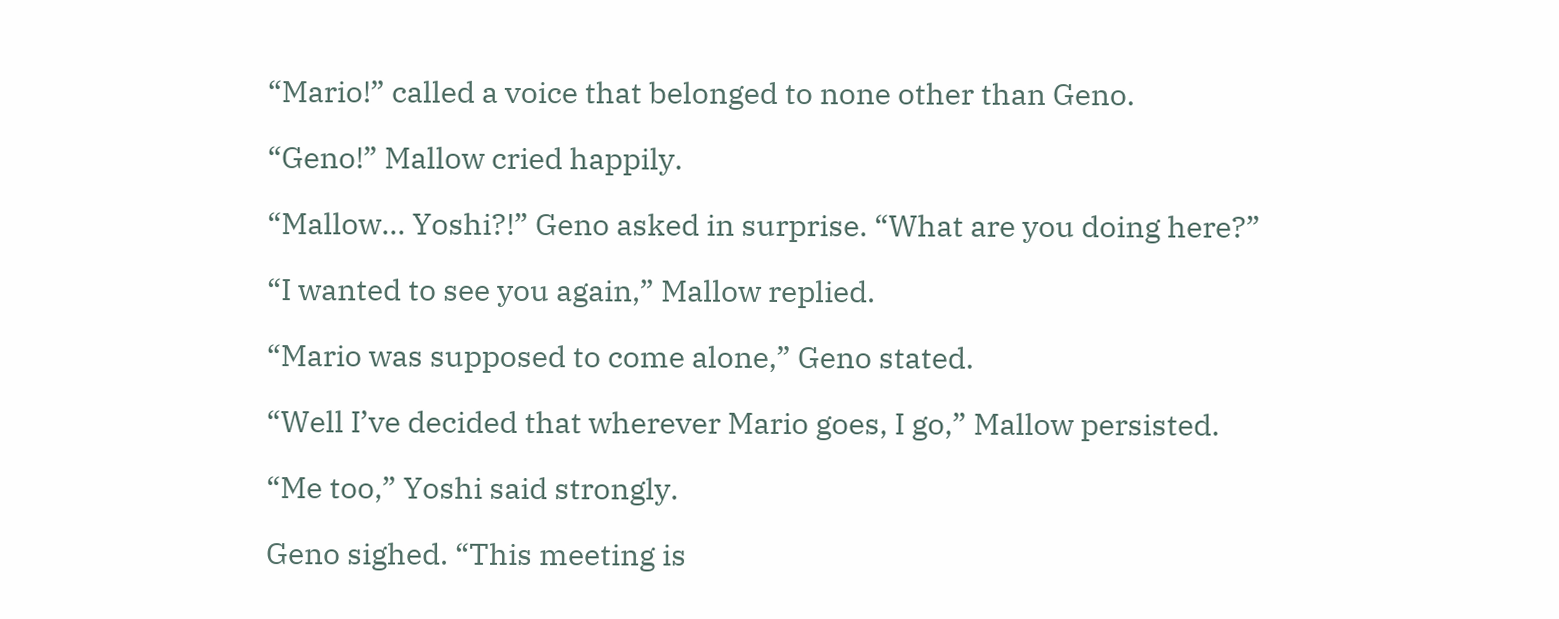“Mario!” called a voice that belonged to none other than Geno.

“Geno!” Mallow cried happily.

“Mallow... Yoshi?!” Geno asked in surprise. “What are you doing here?”

“I wanted to see you again,” Mallow replied.

“Mario was supposed to come alone,” Geno stated.

“Well I’ve decided that wherever Mario goes, I go,” Mallow persisted.

“Me too,” Yoshi said strongly.

Geno sighed. “This meeting is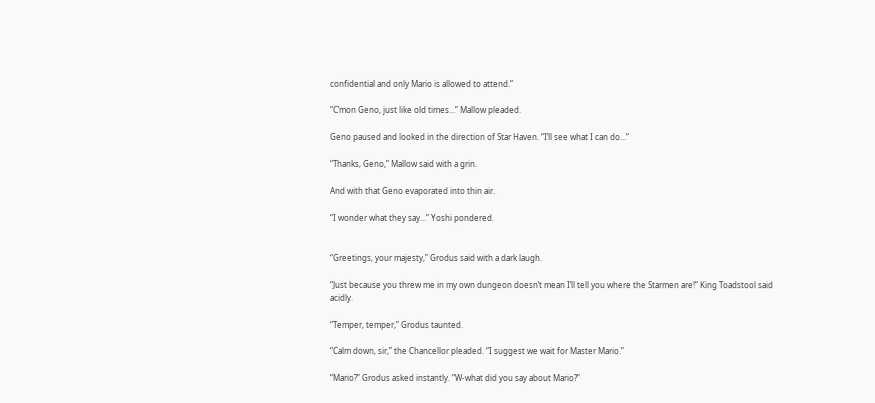confidential and only Mario is allowed to attend.”

“C’mon Geno, just like old times…” Mallow pleaded.

Geno paused and looked in the direction of Star Haven. “I’ll see what I can do…”

“Thanks, Geno,” Mallow said with a grin.

And with that Geno evaporated into thin air.

“I wonder what they say…” Yoshi pondered.


“Greetings, your majesty,” Grodus said with a dark laugh.

“Just because you threw me in my own dungeon doesn’t mean I’ll tell you where the Starmen are!” King Toadstool said acidly.

“Temper, temper,” Grodus taunted.

“Calm down, sir,” the Chancellor pleaded. “I suggest we wait for Master Mario.”

“Mario?” Grodus asked instantly. “W-what did you say about Mario?”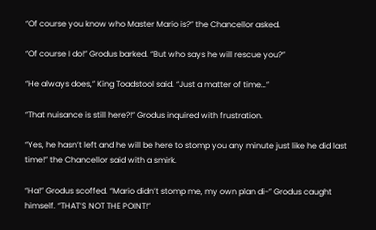“Of course you know who Master Mario is?” the Chancellor asked.

“Of course I do!” Grodus barked. “But who says he will rescue you?”

“He always does,” King Toadstool said. “Just a matter of time…”

“That nuisance is still here?!” Grodus inquired with frustration.

“Yes, he hasn’t left and he will be here to stomp you any minute just like he did last time!” the Chancellor said with a smirk.

“Ha!” Grodus scoffed. “Mario didn’t stomp me, my own plan di-” Grodus caught himself. “THAT’S NOT THE POINT!”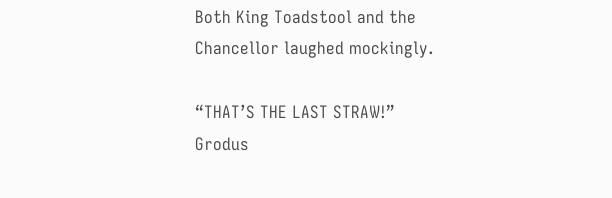Both King Toadstool and the Chancellor laughed mockingly.

“THAT’S THE LAST STRAW!” Grodus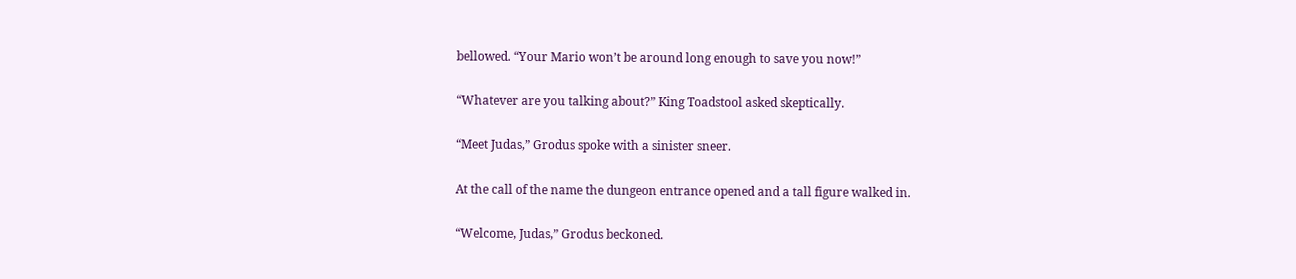bellowed. “Your Mario won’t be around long enough to save you now!”

“Whatever are you talking about?” King Toadstool asked skeptically.

“Meet Judas,” Grodus spoke with a sinister sneer.

At the call of the name the dungeon entrance opened and a tall figure walked in.

“Welcome, Judas,” Grodus beckoned.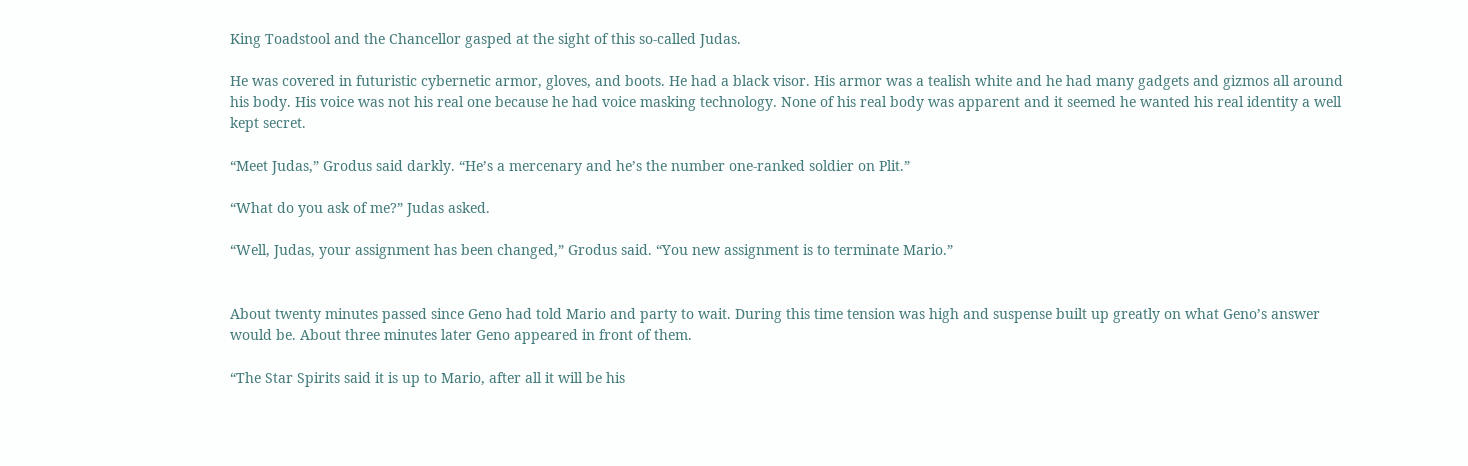King Toadstool and the Chancellor gasped at the sight of this so-called Judas.

He was covered in futuristic cybernetic armor, gloves, and boots. He had a black visor. His armor was a tealish white and he had many gadgets and gizmos all around his body. His voice was not his real one because he had voice masking technology. None of his real body was apparent and it seemed he wanted his real identity a well kept secret.

“Meet Judas,” Grodus said darkly. “He’s a mercenary and he’s the number one-ranked soldier on Plit.”

“What do you ask of me?” Judas asked.

“Well, Judas, your assignment has been changed,” Grodus said. “You new assignment is to terminate Mario.”


About twenty minutes passed since Geno had told Mario and party to wait. During this time tension was high and suspense built up greatly on what Geno’s answer would be. About three minutes later Geno appeared in front of them.

“The Star Spirits said it is up to Mario, after all it will be his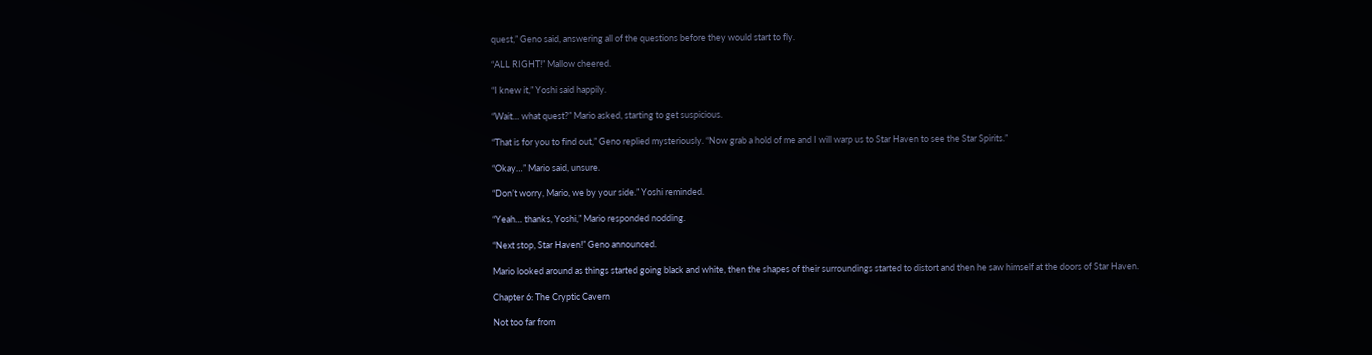quest,” Geno said, answering all of the questions before they would start to fly.

“ALL RIGHT!” Mallow cheered.

“I knew it,” Yoshi said happily.

“Wait… what quest?” Mario asked, starting to get suspicious.

“That is for you to find out,” Geno replied mysteriously. “Now grab a hold of me and I will warp us to Star Haven to see the Star Spirits.”

“Okay…” Mario said, unsure.

“Don’t worry, Mario, we by your side.” Yoshi reminded.

“Yeah… thanks, Yoshi,” Mario responded nodding.

“Next stop, Star Haven!” Geno announced.

Mario looked around as things started going black and white, then the shapes of their surroundings started to distort and then he saw himself at the doors of Star Haven.

Chapter 6: The Cryptic Cavern

Not too far from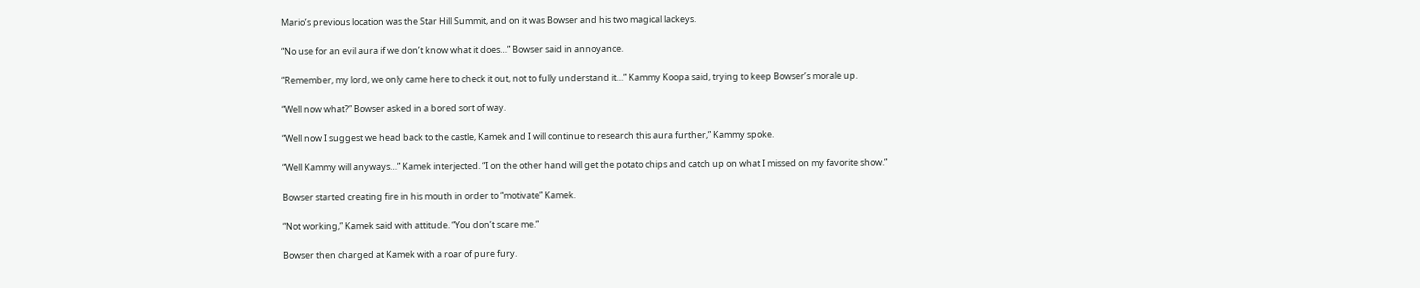Mario’s previous location was the Star Hill Summit, and on it was Bowser and his two magical lackeys.

“No use for an evil aura if we don’t know what it does…” Bowser said in annoyance.

“Remember, my lord, we only came here to check it out, not to fully understand it…” Kammy Koopa said, trying to keep Bowser’s morale up.

“Well now what?” Bowser asked in a bored sort of way.

“Well now I suggest we head back to the castle, Kamek and I will continue to research this aura further,” Kammy spoke.

“Well Kammy will anyways…” Kamek interjected. “I on the other hand will get the potato chips and catch up on what I missed on my favorite show.”

Bowser started creating fire in his mouth in order to “motivate” Kamek.

“Not working,” Kamek said with attitude. “You don’t scare me.”

Bowser then charged at Kamek with a roar of pure fury.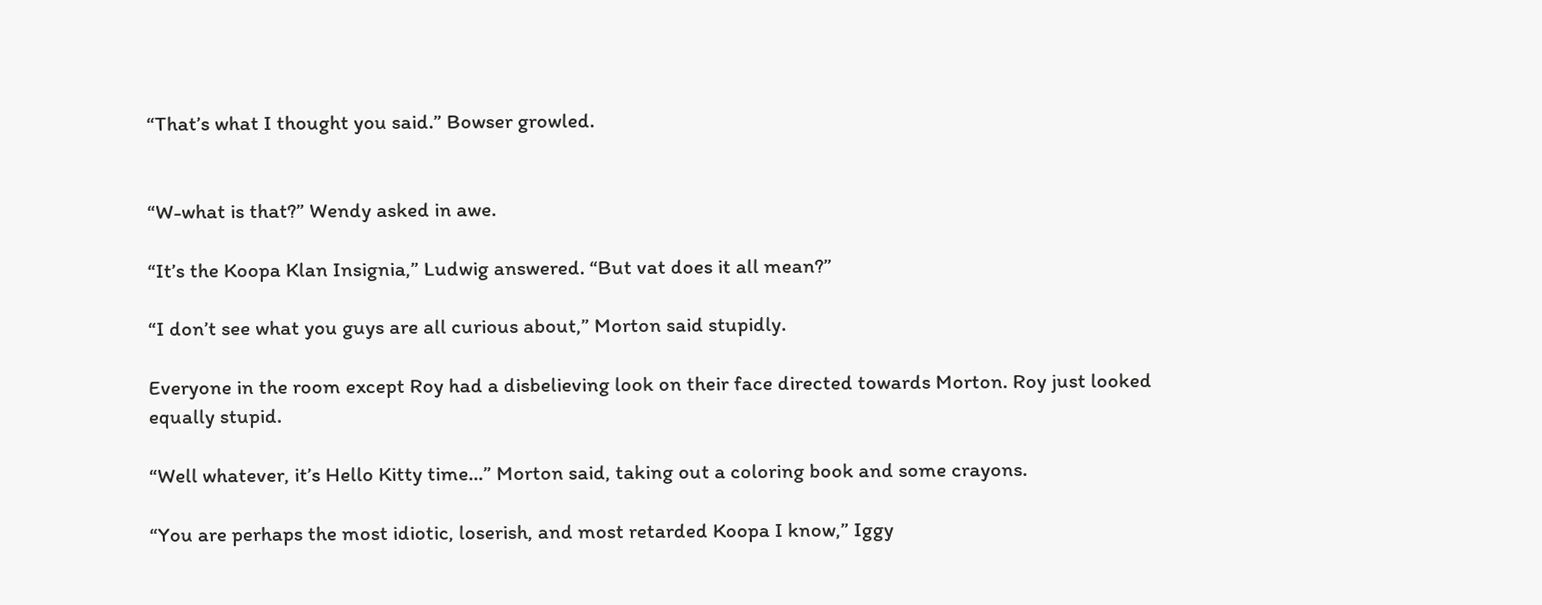“That’s what I thought you said.” Bowser growled.


“W-what is that?” Wendy asked in awe.

“It’s the Koopa Klan Insignia,” Ludwig answered. “But vat does it all mean?”

“I don’t see what you guys are all curious about,” Morton said stupidly.

Everyone in the room except Roy had a disbelieving look on their face directed towards Morton. Roy just looked equally stupid.

“Well whatever, it’s Hello Kitty time…” Morton said, taking out a coloring book and some crayons.

“You are perhaps the most idiotic, loserish, and most retarded Koopa I know,” Iggy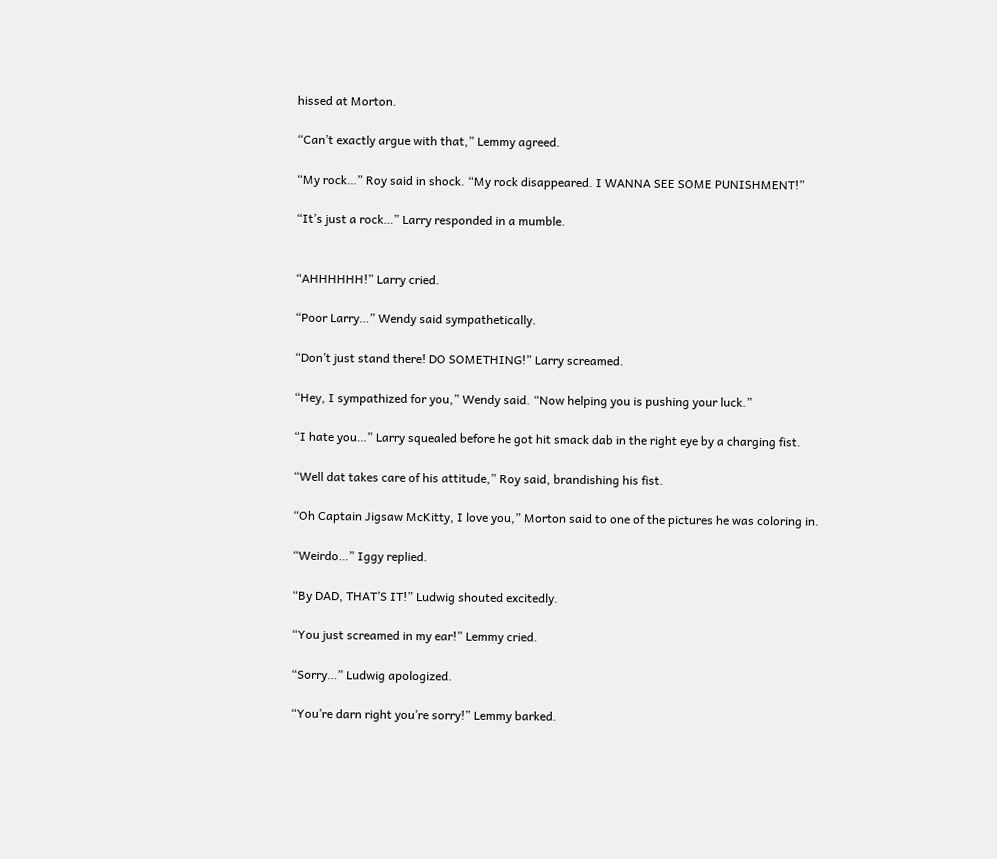hissed at Morton.

“Can’t exactly argue with that,” Lemmy agreed.

“My rock…” Roy said in shock. “My rock disappeared. I WANNA SEE SOME PUNISHMENT!”

“It’s just a rock…” Larry responded in a mumble.


“AHHHHHH!” Larry cried.

“Poor Larry…” Wendy said sympathetically.

“Don’t just stand there! DO SOMETHING!” Larry screamed.

“Hey, I sympathized for you,” Wendy said. “Now helping you is pushing your luck.”

“I hate you…” Larry squealed before he got hit smack dab in the right eye by a charging fist.

“Well dat takes care of his attitude,” Roy said, brandishing his fist.

“Oh Captain Jigsaw McKitty, I love you,” Morton said to one of the pictures he was coloring in.

“Weirdo…” Iggy replied.

“By DAD, THAT’S IT!” Ludwig shouted excitedly.

“You just screamed in my ear!” Lemmy cried.

“Sorry…” Ludwig apologized.

“You’re darn right you’re sorry!” Lemmy barked.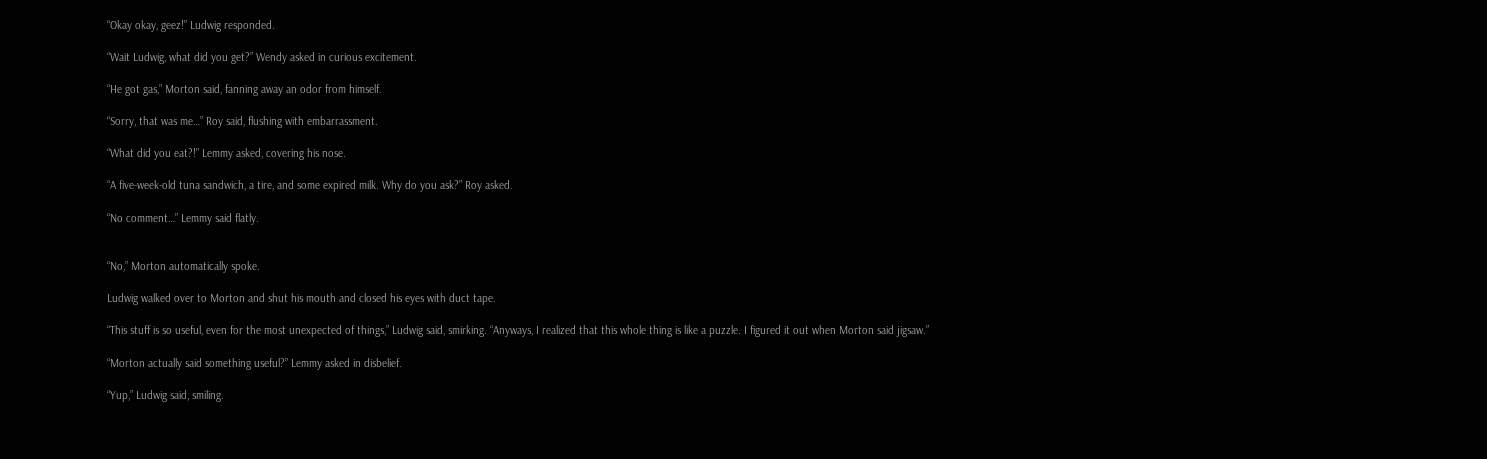“Okay okay, geez!” Ludwig responded.

“Wait Ludwig, what did you get?” Wendy asked in curious excitement.

“He got gas,” Morton said, fanning away an odor from himself.

“Sorry, that was me…” Roy said, flushing with embarrassment.

“What did you eat?!” Lemmy asked, covering his nose.

“A five-week-old tuna sandwich, a tire, and some expired milk. Why do you ask?” Roy asked.

“No comment…” Lemmy said flatly.


“No,” Morton automatically spoke.

Ludwig walked over to Morton and shut his mouth and closed his eyes with duct tape.

“This stuff is so useful, even for the most unexpected of things,” Ludwig said, smirking. “Anyways, I realized that this whole thing is like a puzzle. I figured it out when Morton said jigsaw.”

“Morton actually said something useful?” Lemmy asked in disbelief.

“Yup,” Ludwig said, smiling.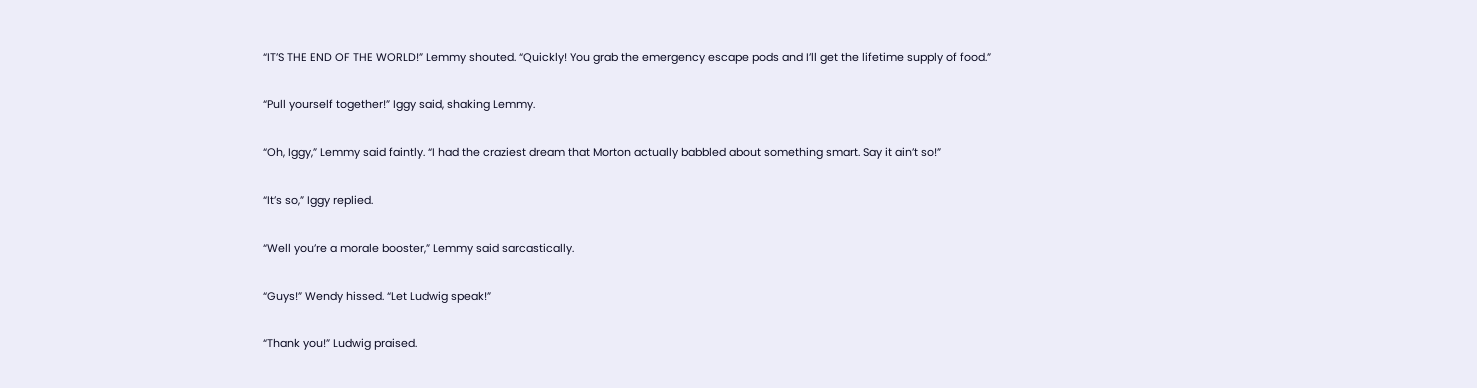“IT’S THE END OF THE WORLD!” Lemmy shouted. “Quickly! You grab the emergency escape pods and I’ll get the lifetime supply of food.”

“Pull yourself together!” Iggy said, shaking Lemmy.

“Oh, Iggy,” Lemmy said faintly. “I had the craziest dream that Morton actually babbled about something smart. Say it ain’t so!”

“It’s so,” Iggy replied.

“Well you’re a morale booster,” Lemmy said sarcastically.

“Guys!” Wendy hissed. “Let Ludwig speak!”

“Thank you!” Ludwig praised.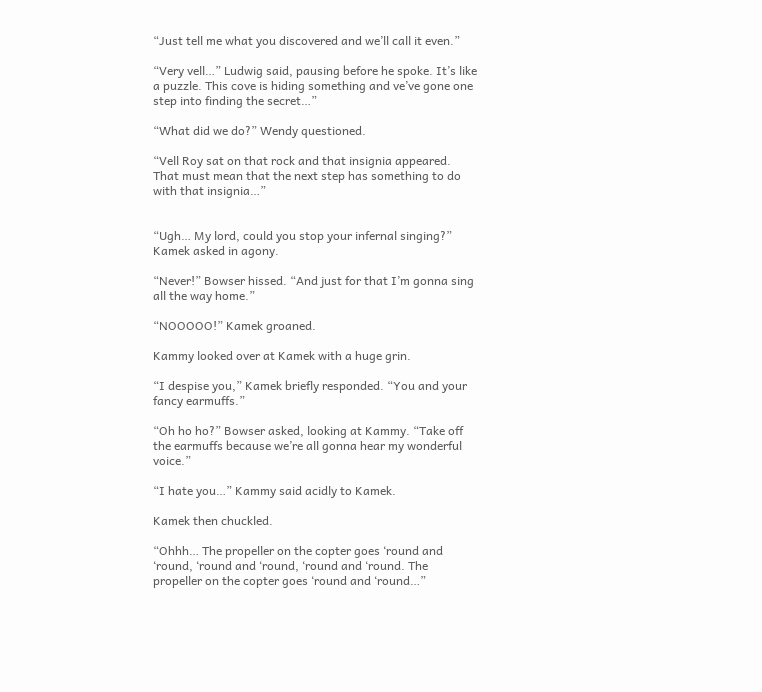“Just tell me what you discovered and we’ll call it even.”

“Very vell…” Ludwig said, pausing before he spoke. It’s like a puzzle. This cove is hiding something and ve’ve gone one step into finding the secret…”

“What did we do?” Wendy questioned.

“Vell Roy sat on that rock and that insignia appeared. That must mean that the next step has something to do with that insignia…”


“Ugh… My lord, could you stop your infernal singing?” Kamek asked in agony.

“Never!” Bowser hissed. “And just for that I’m gonna sing all the way home.”

“NOOOOO!” Kamek groaned.

Kammy looked over at Kamek with a huge grin.

“I despise you,” Kamek briefly responded. “You and your fancy earmuffs.”

“Oh ho ho?” Bowser asked, looking at Kammy. “Take off the earmuffs because we’re all gonna hear my wonderful voice.”

“I hate you…” Kammy said acidly to Kamek.

Kamek then chuckled.

“Ohhh… The propeller on the copter goes ‘round and ‘round, ‘round and ‘round, ‘round and ‘round. The propeller on the copter goes ‘round and ‘round…”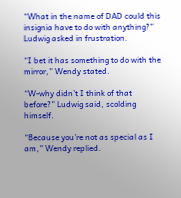“What in the name of DAD could this insignia have to do with anything?” Ludwig asked in frustration.

“I bet it has something to do with the mirror,” Wendy stated.

“W-why didn’t I think of that before?” Ludwig said, scolding himself.

“Because you’re not as special as I am,” Wendy replied.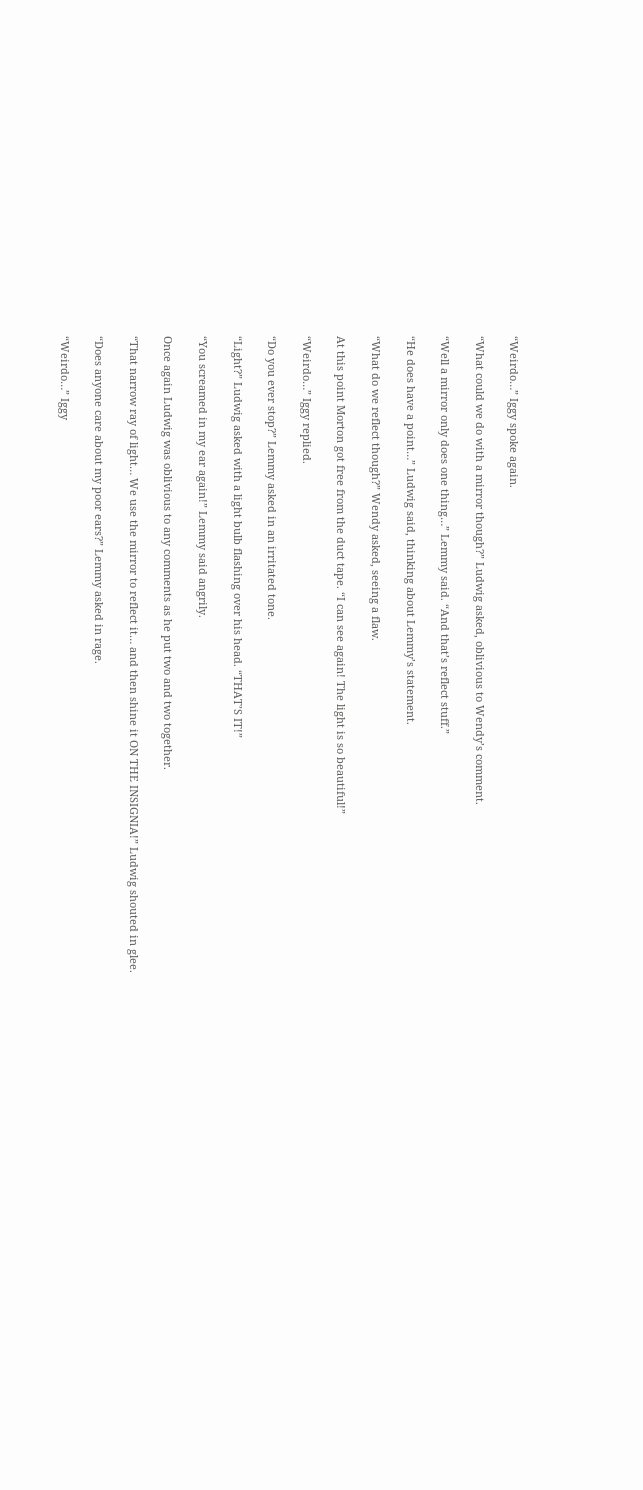“Weirdo…” Iggy spoke again.

“What could we do with a mirror though?” Ludwig asked, oblivious to Wendy’s comment.

“Well a mirror only does one thing…” Lemmy said. “And that’s reflect stuff.”

“He does have a point…” Ludwig said, thinking about Lemmy’s statement.

“What do we reflect though?” Wendy asked, seeing a flaw.

At this point Morton got free from the duct tape. “I can see again! The light is so beautiful!”

“Weirdo…” Iggy replied.

“Do you ever stop?” Lemmy asked in an irritated tone.

“Light?” Ludwig asked with a light bulb flashing over his head. “THAT’S IT!”

“You screamed in my ear again!” Lemmy said angrily.

Once again Ludwig was oblivious to any comments as he put two and two together.

“That narrow ray of light… We use the mirror to reflect it… and then shine it ON THE INSIGNIA!” Ludwig shouted in glee.

“Does anyone care about my poor ears?” Lemmy asked in rage.

“Weirdo…” Iggy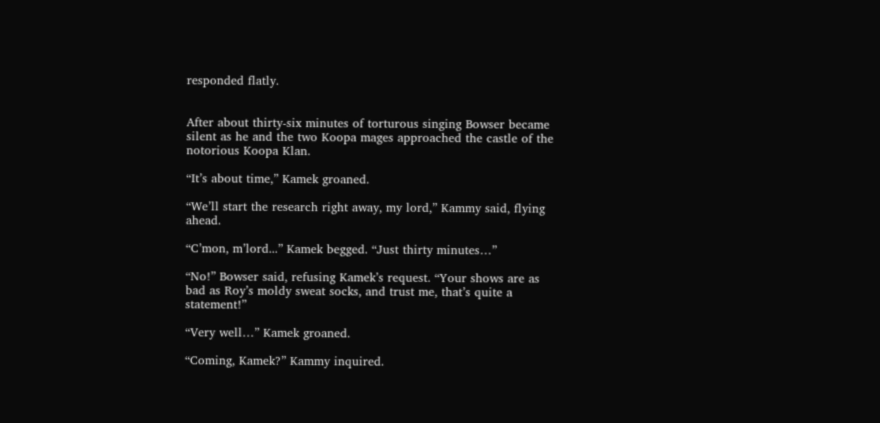responded flatly.


After about thirty-six minutes of torturous singing Bowser became silent as he and the two Koopa mages approached the castle of the notorious Koopa Klan.

“It’s about time,” Kamek groaned.

“We’ll start the research right away, my lord,” Kammy said, flying ahead.

“C’mon, m’lord...” Kamek begged. “Just thirty minutes…”

“No!” Bowser said, refusing Kamek’s request. “Your shows are as bad as Roy’s moldy sweat socks, and trust me, that’s quite a statement!”

“Very well…” Kamek groaned.

“Coming, Kamek?” Kammy inquired.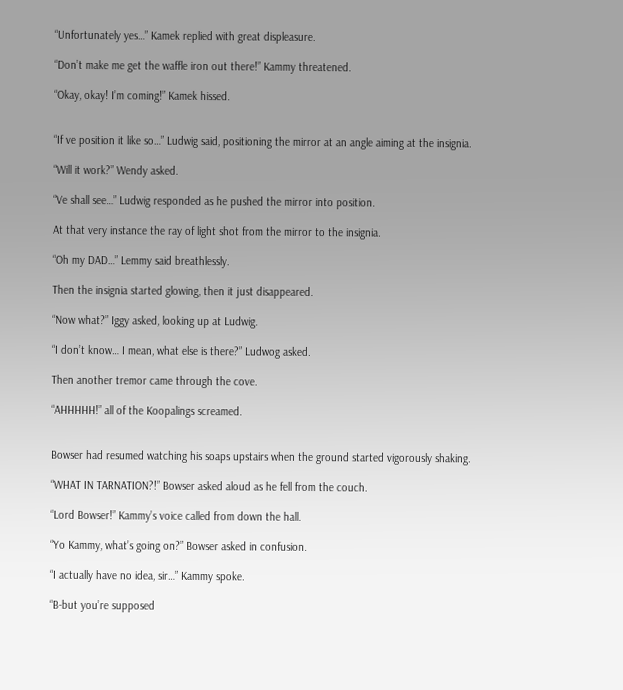“Unfortunately yes…” Kamek replied with great displeasure.

“Don’t make me get the waffle iron out there!” Kammy threatened.

“Okay, okay! I’m coming!” Kamek hissed.


“If ve position it like so…” Ludwig said, positioning the mirror at an angle aiming at the insignia.

“Will it work?” Wendy asked.

“Ve shall see…” Ludwig responded as he pushed the mirror into position.

At that very instance the ray of light shot from the mirror to the insignia.

“Oh my DAD…” Lemmy said breathlessly.

Then the insignia started glowing, then it just disappeared.

“Now what?” Iggy asked, looking up at Ludwig.

“I don’t know… I mean, what else is there?” Ludwog asked.

Then another tremor came through the cove.

“AHHHHH!” all of the Koopalings screamed.


Bowser had resumed watching his soaps upstairs when the ground started vigorously shaking.

“WHAT IN TARNATION?!” Bowser asked aloud as he fell from the couch.

“Lord Bowser!” Kammy’s voice called from down the hall.

“Yo Kammy, what’s going on?” Bowser asked in confusion.

“I actually have no idea, sir…” Kammy spoke.

“B-but you’re supposed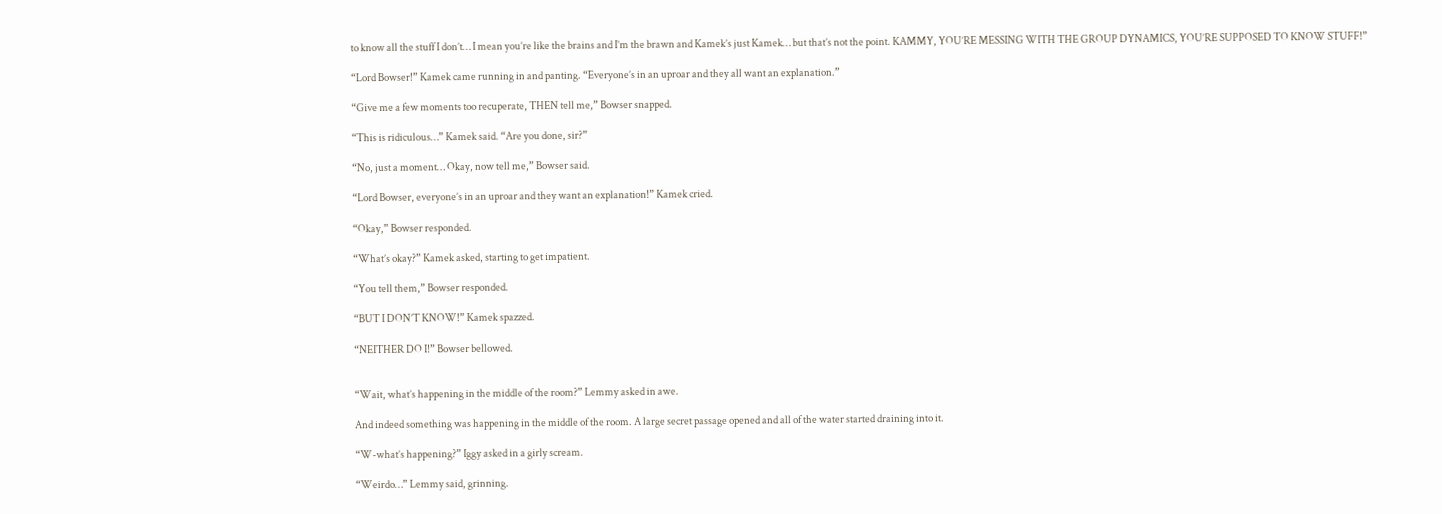to know all the stuff I don’t… I mean you’re like the brains and I’m the brawn and Kamek’s just Kamek… but that’s not the point. KAMMY, YOU’RE MESSING WITH THE GROUP DYNAMICS, YOU’RE SUPPOSED TO KNOW STUFF!”

“Lord Bowser!” Kamek came running in and panting. “Everyone’s in an uproar and they all want an explanation.”

“Give me a few moments too recuperate, THEN tell me,” Bowser snapped.

“This is ridiculous…” Kamek said. “Are you done, sir?”

“No, just a moment… Okay, now tell me,” Bowser said.

“Lord Bowser, everyone’s in an uproar and they want an explanation!” Kamek cried.

“Okay,” Bowser responded.

“What’s okay?” Kamek asked, starting to get impatient.

“You tell them,” Bowser responded.

“BUT I DON’T KNOW!” Kamek spazzed.

“NEITHER DO I!” Bowser bellowed.


“Wait, what’s happening in the middle of the room?” Lemmy asked in awe.

And indeed something was happening in the middle of the room. A large secret passage opened and all of the water started draining into it.

“W-what’s happening?” Iggy asked in a girly scream.

“Weirdo…” Lemmy said, grinning.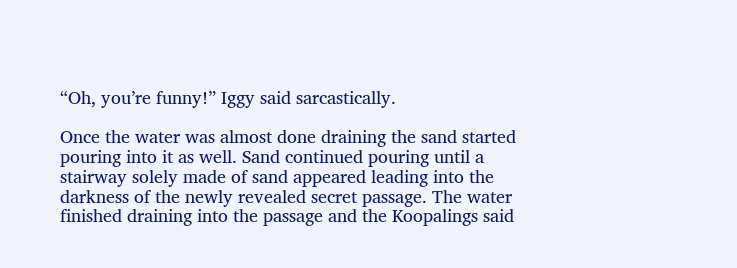“Oh, you’re funny!” Iggy said sarcastically.

Once the water was almost done draining the sand started pouring into it as well. Sand continued pouring until a stairway solely made of sand appeared leading into the darkness of the newly revealed secret passage. The water finished draining into the passage and the Koopalings said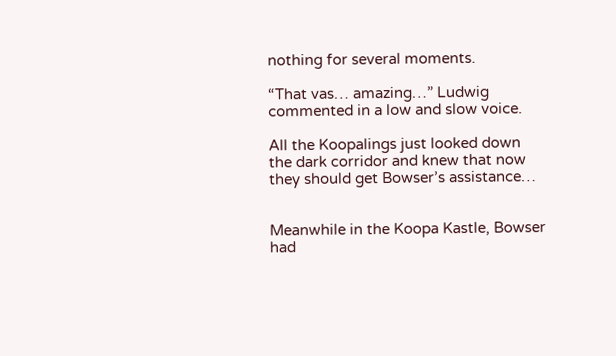nothing for several moments.

“That vas… amazing…” Ludwig commented in a low and slow voice.

All the Koopalings just looked down the dark corridor and knew that now they should get Bowser’s assistance…


Meanwhile in the Koopa Kastle, Bowser had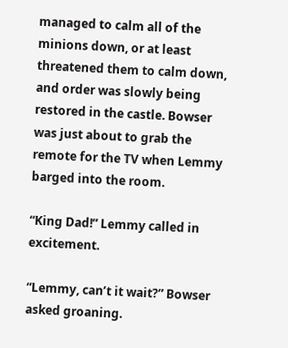managed to calm all of the minions down, or at least threatened them to calm down, and order was slowly being restored in the castle. Bowser was just about to grab the remote for the TV when Lemmy barged into the room.

“King Dad!” Lemmy called in excitement.

“Lemmy, can’t it wait?” Bowser asked groaning.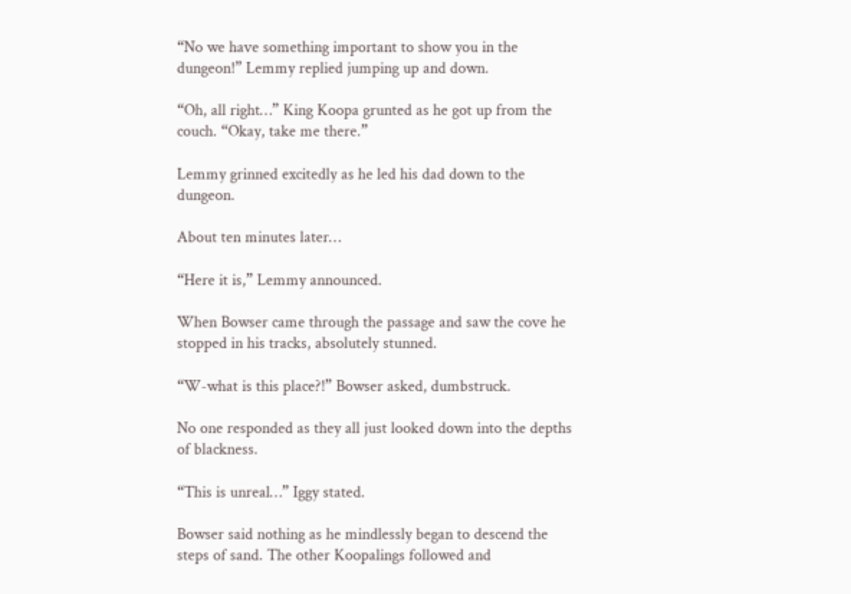“No we have something important to show you in the dungeon!” Lemmy replied jumping up and down.

“Oh, all right…” King Koopa grunted as he got up from the couch. “Okay, take me there.”

Lemmy grinned excitedly as he led his dad down to the dungeon.

About ten minutes later…

“Here it is,” Lemmy announced.

When Bowser came through the passage and saw the cove he stopped in his tracks, absolutely stunned.

“W-what is this place?!” Bowser asked, dumbstruck.

No one responded as they all just looked down into the depths of blackness.

“This is unreal…” Iggy stated.

Bowser said nothing as he mindlessly began to descend the steps of sand. The other Koopalings followed and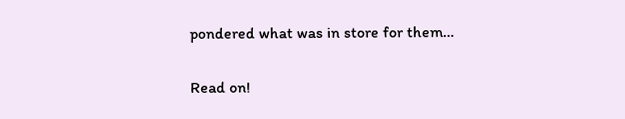pondered what was in store for them…

Read on!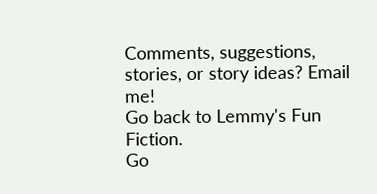Comments, suggestions, stories, or story ideas? Email me!
Go back to Lemmy's Fun Fiction.
Go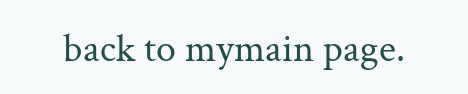back to mymain page.